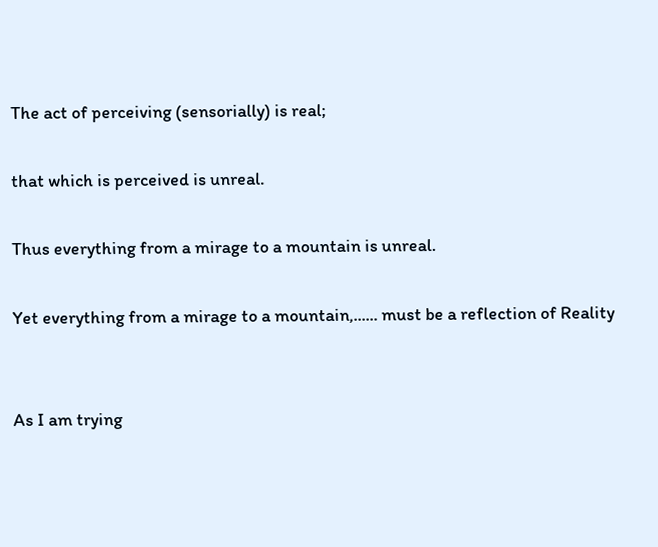The act of perceiving (sensorially) is real;

that which is perceived is unreal.

Thus everything from a mirage to a mountain is unreal.

Yet everything from a mirage to a mountain,...... must be a reflection of Reality


As I am trying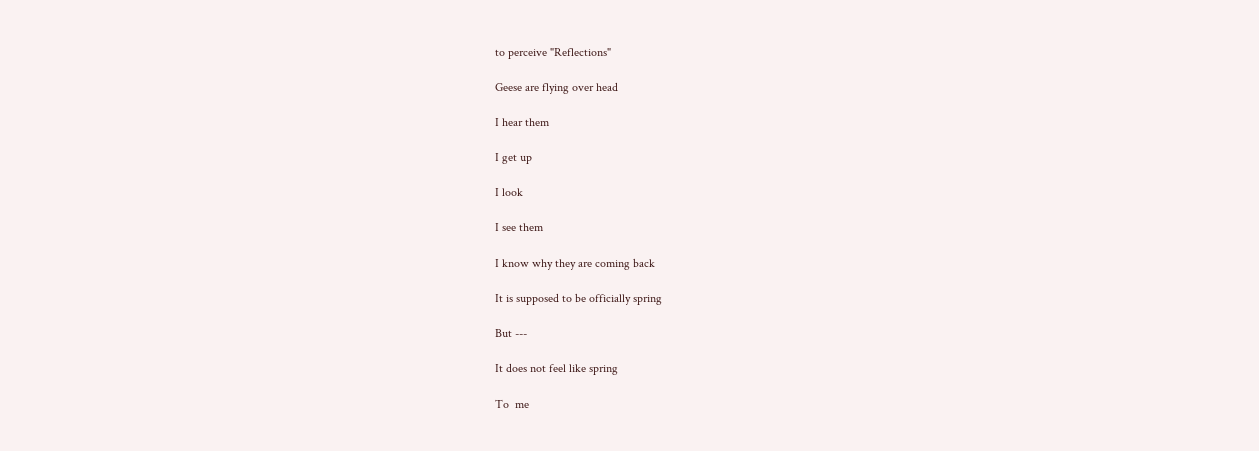to perceive "Reflections"

Geese are flying over head

I hear them

I get up

I look

I see them

I know why they are coming back

It is supposed to be officially spring

But ---

It does not feel like spring

To  me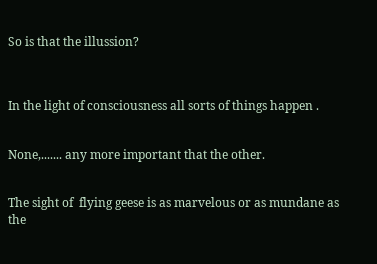So is that the illussion?



In the light of consciousness all sorts of things happen .


None,....... any more important that the other.


The sight of  flying geese is as marvelous or as mundane as the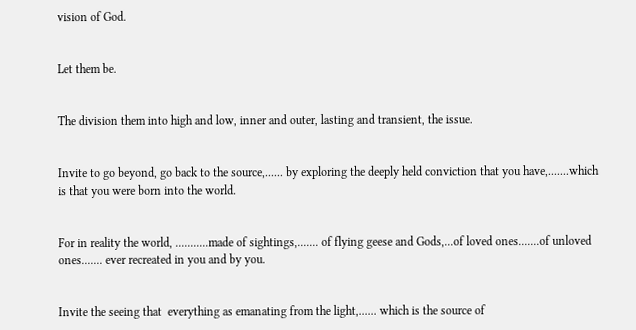vision of God.


Let them be.


The division them into high and low, inner and outer, lasting and transient, the issue.


Invite to go beyond, go back to the source,...... by exploring the deeply held conviction that you have,.......which is that you were born into the world.


For in reality the world, ...........made of sightings,....... of flying geese and Gods,...of loved ones.......of unloved ones....... ever recreated in you and by you.


Invite the seeing that  everything as emanating from the light,...... which is the source of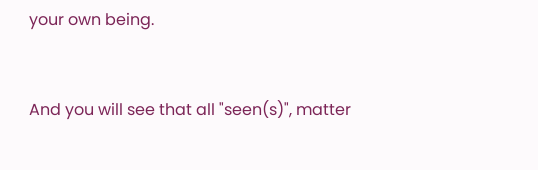your own being.


And you will see that all "seen(s)", matter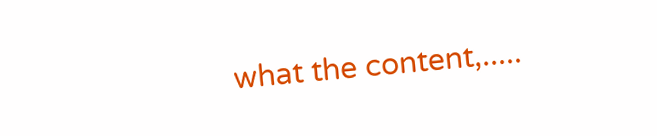what the content,.....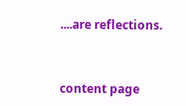....are reflections.



content page